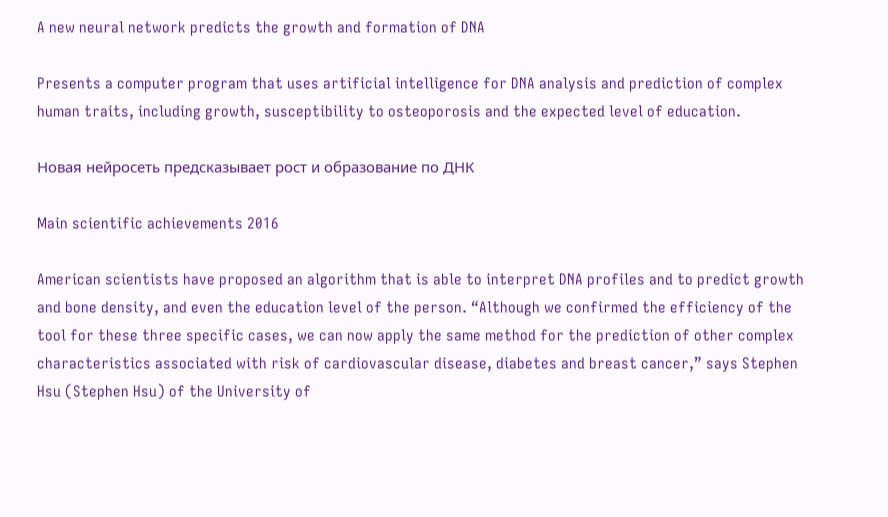A new neural network predicts the growth and formation of DNA

Presents a computer program that uses artificial intelligence for DNA analysis and prediction of complex human traits, including growth, susceptibility to osteoporosis and the expected level of education.

Новая нейросеть предсказывает рост и образование по ДНК

Main scientific achievements 2016

American scientists have proposed an algorithm that is able to interpret DNA profiles and to predict growth and bone density, and even the education level of the person. “Although we confirmed the efficiency of the tool for these three specific cases, we can now apply the same method for the prediction of other complex characteristics associated with risk of cardiovascular disease, diabetes and breast cancer,” says Stephen Hsu (Stephen Hsu) of the University of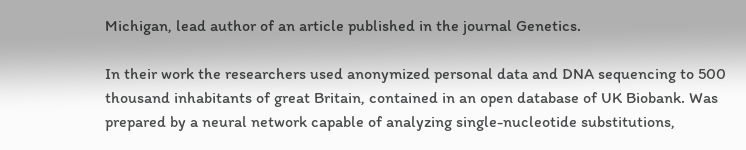Michigan, lead author of an article published in the journal Genetics.

In their work the researchers used anonymized personal data and DNA sequencing to 500 thousand inhabitants of great Britain, contained in an open database of UK Biobank. Was prepared by a neural network capable of analyzing single-nucleotide substitutions,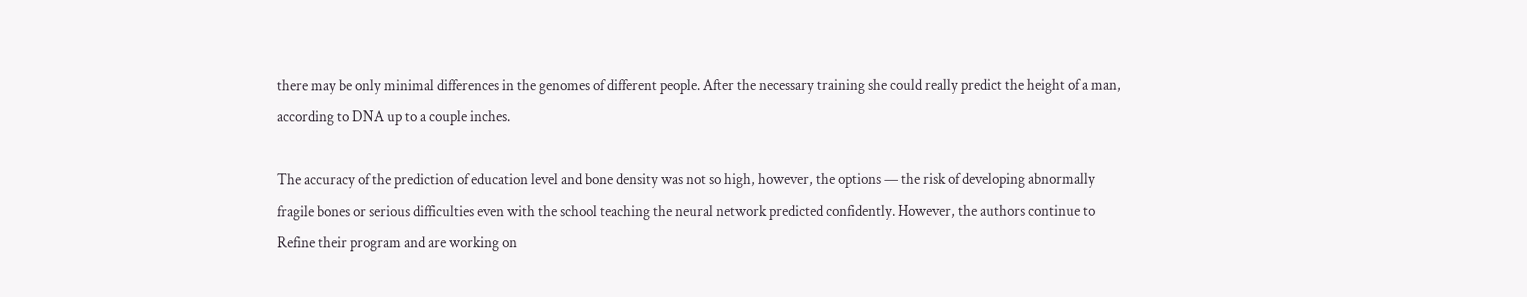there may be only minimal differences in the genomes of different people. After the necessary training she could really predict the height of a man, according to DNA up to a couple inches.

The accuracy of the prediction of education level and bone density was not so high, however, the options — the risk of developing abnormally fragile bones or serious difficulties even with the school teaching the neural network predicted confidently. However, the authors continue to Refine their program and are working on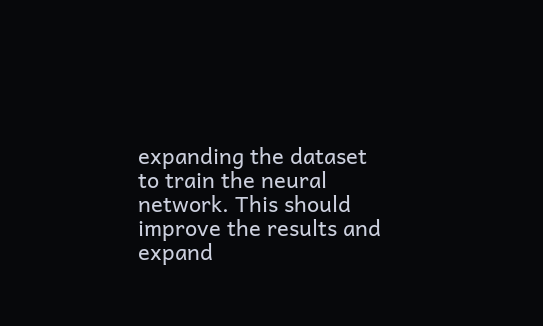expanding the dataset to train the neural network. This should improve the results and expand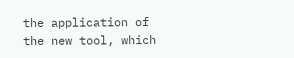the application of the new tool, which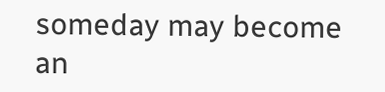someday may become an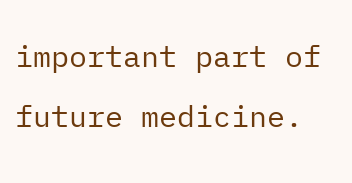important part of future medicine.